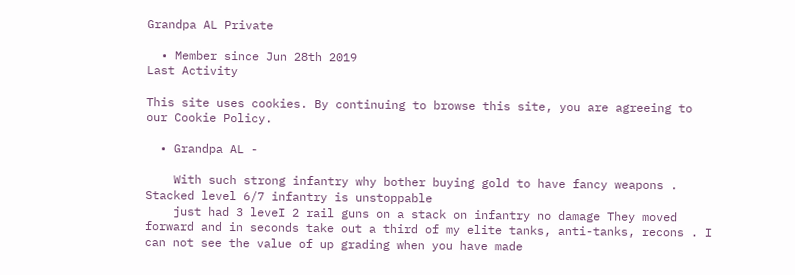Grandpa AL Private

  • Member since Jun 28th 2019
Last Activity

This site uses cookies. By continuing to browse this site, you are agreeing to our Cookie Policy.

  • Grandpa AL -

    With such strong infantry why bother buying gold to have fancy weapons . Stacked level 6/7 infantry is unstoppable
    just had 3 leveI 2 rail guns on a stack on infantry no damage They moved forward and in seconds take out a third of my elite tanks, anti-tanks, recons . I can not see the value of up grading when you have made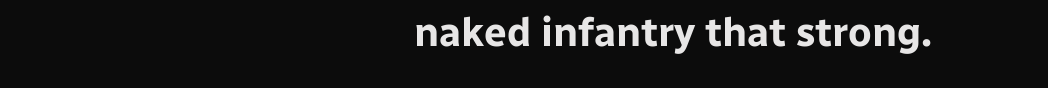naked infantry that strong.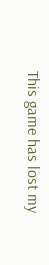This game has lost my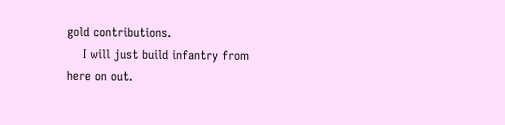gold contributions.
    I will just build infantry from here on out.